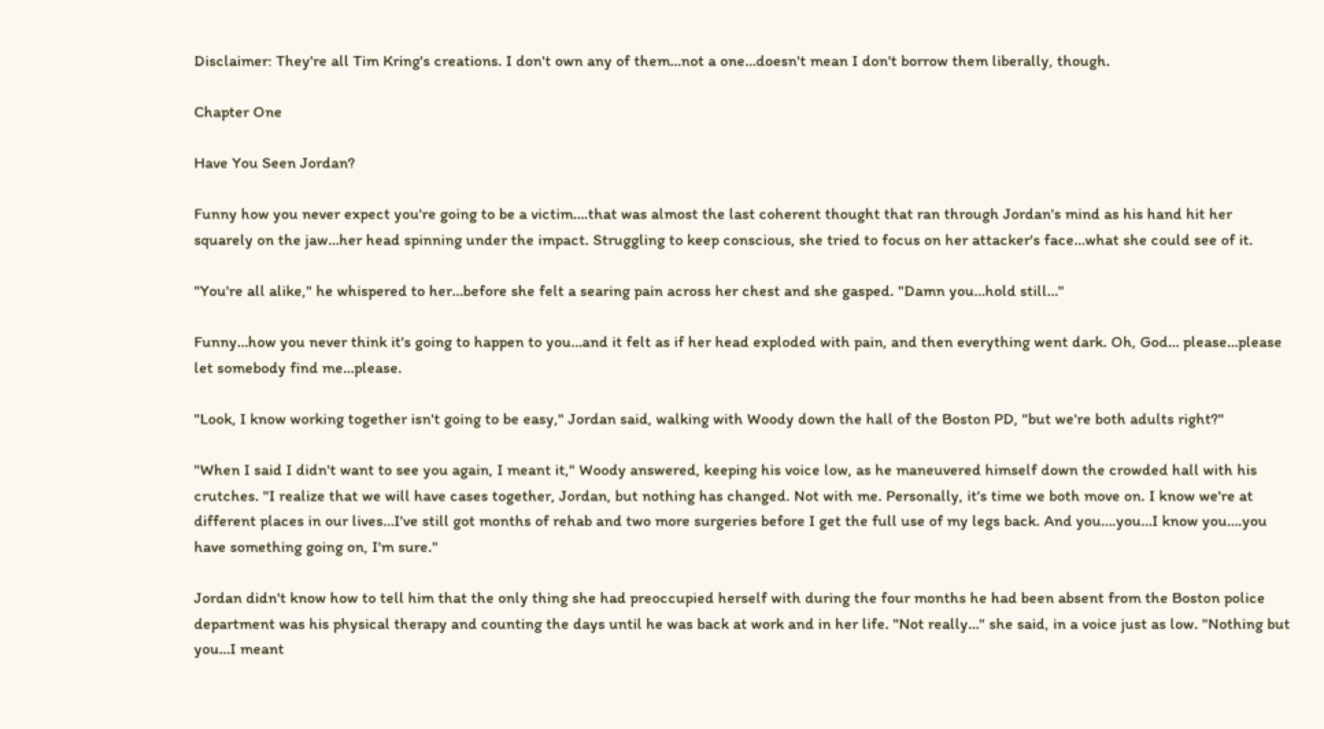Disclaimer: They're all Tim Kring's creations. I don't own any of them…not a one…doesn't mean I don't borrow them liberally, though.

Chapter One

Have You Seen Jordan?

Funny how you never expect you're going to be a victim….that was almost the last coherent thought that ran through Jordan's mind as his hand hit her squarely on the jaw…her head spinning under the impact. Struggling to keep conscious, she tried to focus on her attacker's face…what she could see of it.

"You're all alike," he whispered to her…before she felt a searing pain across her chest and she gasped. "Damn you…hold still…"

Funny…how you never think it's going to happen to you…and it felt as if her head exploded with pain, and then everything went dark. Oh, God… please…please let somebody find me…please.

"Look, I know working together isn't going to be easy," Jordan said, walking with Woody down the hall of the Boston PD, "but we're both adults right?"

"When I said I didn't want to see you again, I meant it," Woody answered, keeping his voice low, as he maneuvered himself down the crowded hall with his crutches. "I realize that we will have cases together, Jordan, but nothing has changed. Not with me. Personally, it's time we both move on. I know we're at different places in our lives…I've still got months of rehab and two more surgeries before I get the full use of my legs back. And you….you…I know you….you have something going on, I'm sure."

Jordan didn't know how to tell him that the only thing she had preoccupied herself with during the four months he had been absent from the Boston police department was his physical therapy and counting the days until he was back at work and in her life. "Not really…" she said, in a voice just as low. "Nothing but you…I meant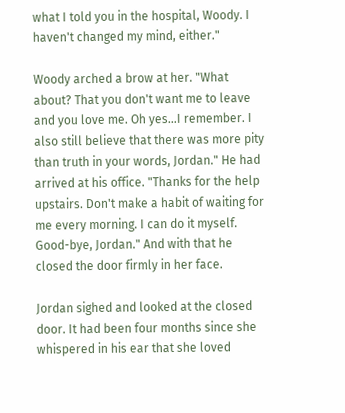what I told you in the hospital, Woody. I haven't changed my mind, either."

Woody arched a brow at her. "What about? That you don't want me to leave and you love me. Oh yes…I remember. I also still believe that there was more pity than truth in your words, Jordan." He had arrived at his office. "Thanks for the help upstairs. Don't make a habit of waiting for me every morning. I can do it myself. Good-bye, Jordan." And with that he closed the door firmly in her face.

Jordan sighed and looked at the closed door. It had been four months since she whispered in his ear that she loved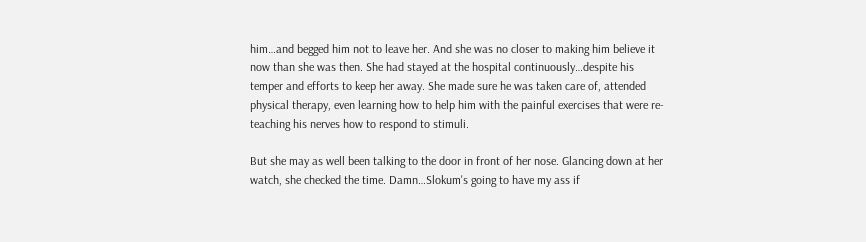him…and begged him not to leave her. And she was no closer to making him believe it now than she was then. She had stayed at the hospital continuously…despite his temper and efforts to keep her away. She made sure he was taken care of, attended physical therapy, even learning how to help him with the painful exercises that were re-teaching his nerves how to respond to stimuli.

But she may as well been talking to the door in front of her nose. Glancing down at her watch, she checked the time. Damn…Slokum's going to have my ass if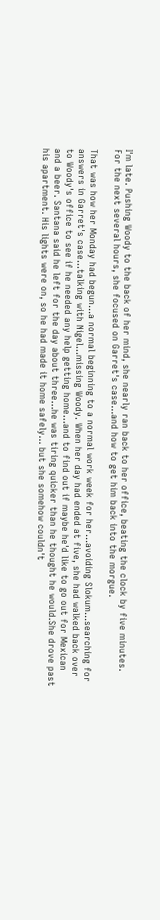I'm late. Pushing Woody to the back of her mind, she nearly ran back to her office, beating the clock by five minutes. For the next several hours, she focused on Garret's case…and how to get him back into the morgue.

That was how her Monday had begun…a normal beginning to a normal work week for her…avoiding Slokum…searching for answers in Garret's case…talking with Nigel…missing Woody. When her day had ended at five, she had walked back over to Woody's office to see if he needed any help getting home…and to find out if maybe he'd like to go out for Mexican and a beer. Santana said he left for the day about three…he was tiring quicker than he thought he would.She drove past his apartment. His lights were on, so he had made it home safely… but she somehow couldn't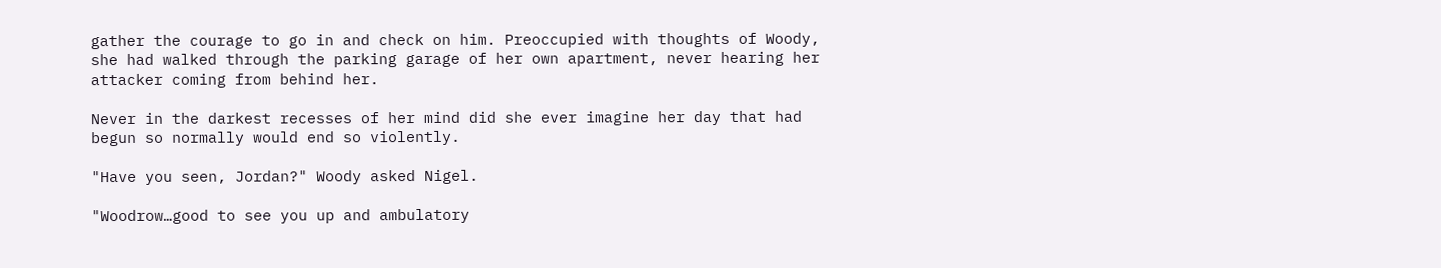gather the courage to go in and check on him. Preoccupied with thoughts of Woody, she had walked through the parking garage of her own apartment, never hearing her attacker coming from behind her.

Never in the darkest recesses of her mind did she ever imagine her day that had begun so normally would end so violently.

"Have you seen, Jordan?" Woody asked Nigel.

"Woodrow…good to see you up and ambulatory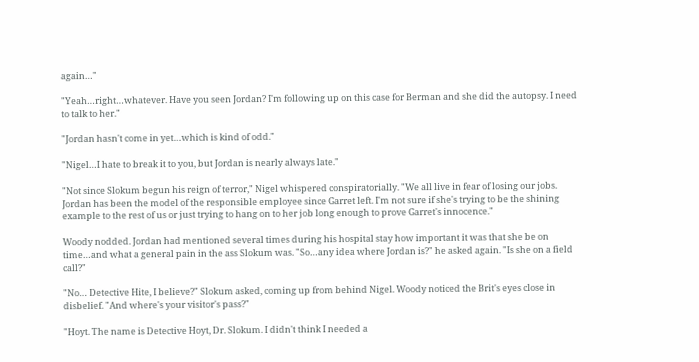again…"

"Yeah…right…whatever. Have you seen Jordan? I'm following up on this case for Berman and she did the autopsy. I need to talk to her."

"Jordan hasn't come in yet…which is kind of odd."

"Nigel…I hate to break it to you, but Jordan is nearly always late."

"Not since Slokum begun his reign of terror," Nigel whispered conspiratorially. "We all live in fear of losing our jobs. Jordan has been the model of the responsible employee since Garret left. I'm not sure if she's trying to be the shining example to the rest of us or just trying to hang on to her job long enough to prove Garret's innocence."

Woody nodded. Jordan had mentioned several times during his hospital stay how important it was that she be on time…and what a general pain in the ass Slokum was. "So…any idea where Jordan is?" he asked again. "Is she on a field call?"

"No… Detective Hite, I believe?" Slokum asked, coming up from behind Nigel. Woody noticed the Brit's eyes close in disbelief. "And where's your visitor's pass?"

"Hoyt. The name is Detective Hoyt, Dr. Slokum. I didn't think I needed a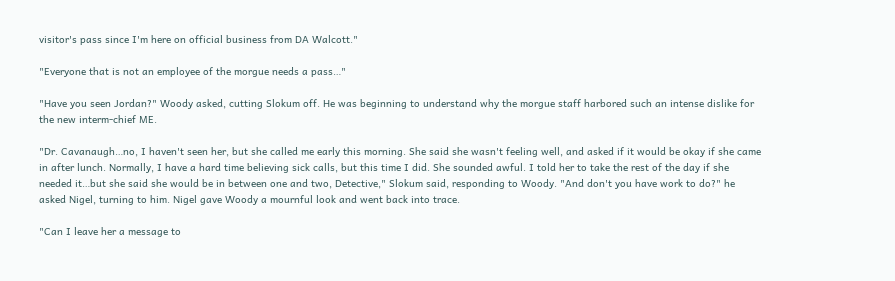visitor's pass since I'm here on official business from DA Walcott."

"Everyone that is not an employee of the morgue needs a pass…"

"Have you seen Jordan?" Woody asked, cutting Slokum off. He was beginning to understand why the morgue staff harbored such an intense dislike for the new interm-chief ME.

"Dr. Cavanaugh…no, I haven't seen her, but she called me early this morning. She said she wasn't feeling well, and asked if it would be okay if she came in after lunch. Normally, I have a hard time believing sick calls, but this time I did. She sounded awful. I told her to take the rest of the day if she needed it…but she said she would be in between one and two, Detective," Slokum said, responding to Woody. "And don't you have work to do?" he asked Nigel, turning to him. Nigel gave Woody a mournful look and went back into trace.

"Can I leave her a message to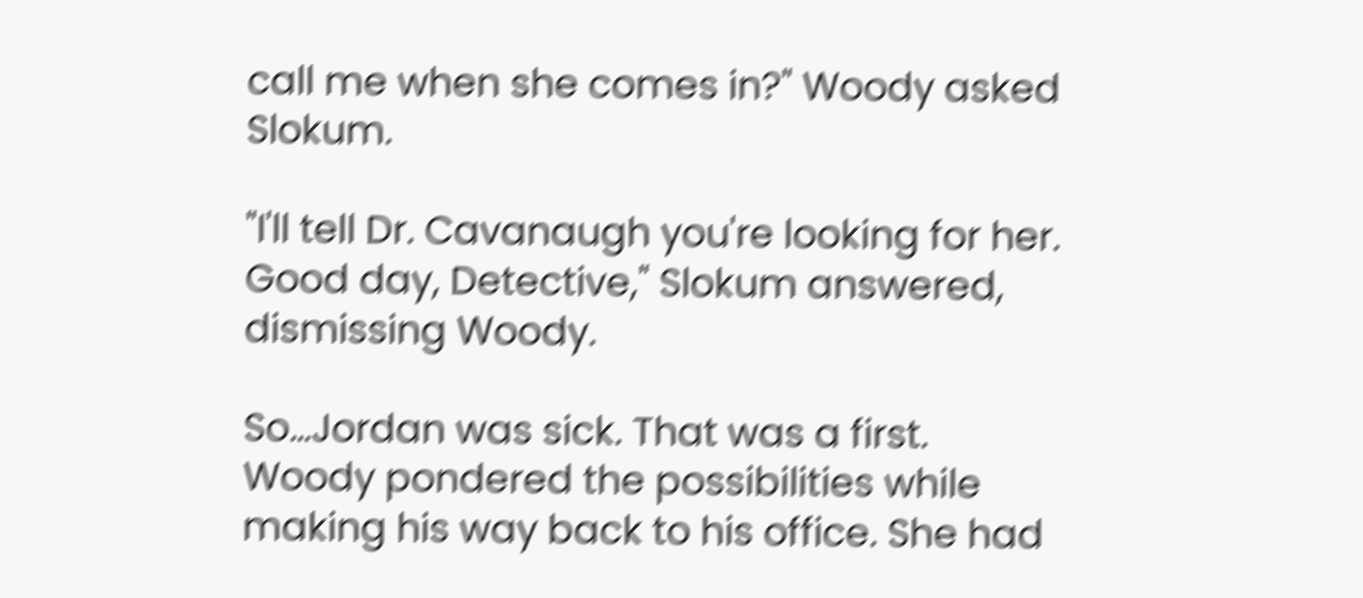call me when she comes in?" Woody asked Slokum.

"I'll tell Dr. Cavanaugh you're looking for her. Good day, Detective," Slokum answered, dismissing Woody.

So…Jordan was sick. That was a first. Woody pondered the possibilities while making his way back to his office. She had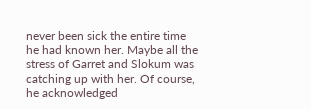never been sick the entire time he had known her. Maybe all the stress of Garret and Slokum was catching up with her. Of course, he acknowledged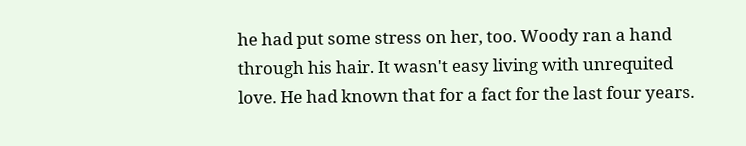he had put some stress on her, too. Woody ran a hand through his hair. It wasn't easy living with unrequited love. He had known that for a fact for the last four years.